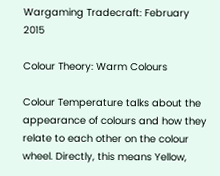Wargaming Tradecraft: February 2015

Colour Theory: Warm Colours

Colour Temperature talks about the appearance of colours and how they relate to each other on the colour wheel. Directly, this means Yellow,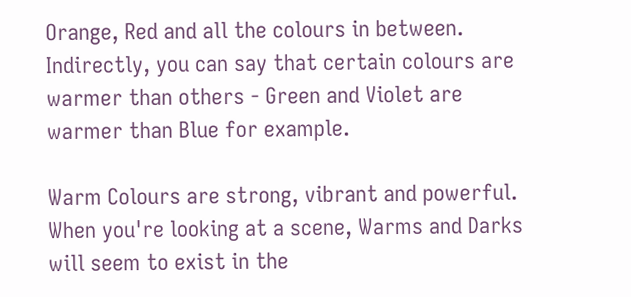Orange, Red and all the colours in between. Indirectly, you can say that certain colours are warmer than others - Green and Violet are warmer than Blue for example.

Warm Colours are strong, vibrant and powerful. When you're looking at a scene, Warms and Darks will seem to exist in the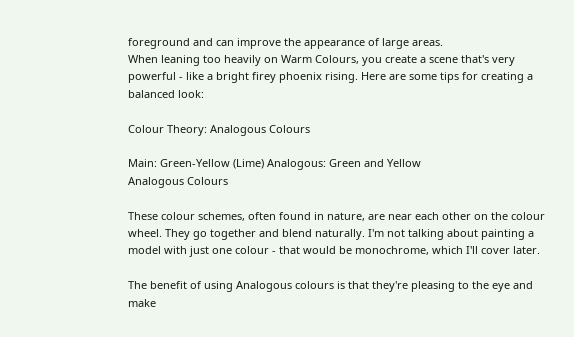foreground and can improve the appearance of large areas.
When leaning too heavily on Warm Colours, you create a scene that's very powerful - like a bright firey phoenix rising. Here are some tips for creating a balanced look:

Colour Theory: Analogous Colours

Main: Green-Yellow (Lime) Analogous: Green and Yellow
Analogous Colours

These colour schemes, often found in nature, are near each other on the colour wheel. They go together and blend naturally. I'm not talking about painting a model with just one colour - that would be monochrome, which I'll cover later.

The benefit of using Analogous colours is that they're pleasing to the eye and make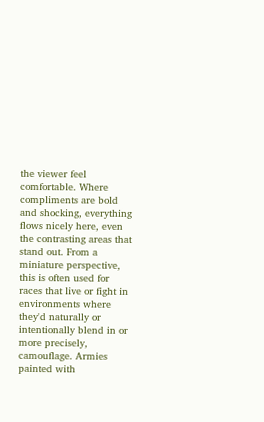the viewer feel comfortable. Where compliments are bold and shocking, everything flows nicely here, even the contrasting areas that stand out. From a miniature perspective, this is often used for races that live or fight in environments where they'd naturally or intentionally blend in or more precisely, camouflage. Armies painted with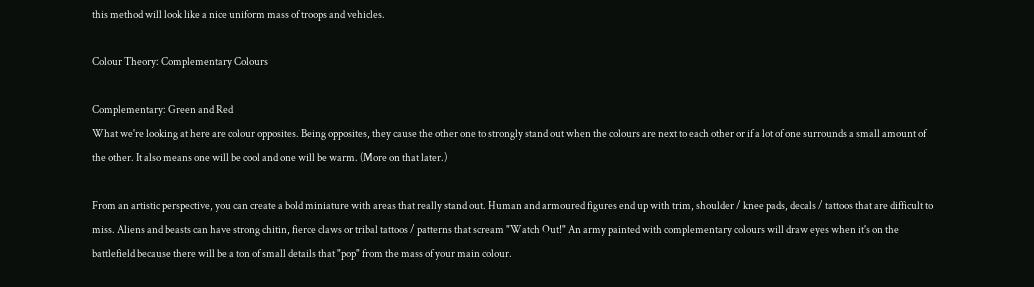this method will look like a nice uniform mass of troops and vehicles.

Colour Theory: Complementary Colours

Complementary: Green and Red
What we're looking at here are colour opposites. Being opposites, they cause the other one to strongly stand out when the colours are next to each other or if a lot of one surrounds a small amount of the other. It also means one will be cool and one will be warm. (More on that later.)

From an artistic perspective, you can create a bold miniature with areas that really stand out. Human and armoured figures end up with trim, shoulder / knee pads, decals / tattoos that are difficult to miss. Aliens and beasts can have strong chitin, fierce claws or tribal tattoos / patterns that scream "Watch Out!" An army painted with complementary colours will draw eyes when it's on the battlefield because there will be a ton of small details that "pop" from the mass of your main colour.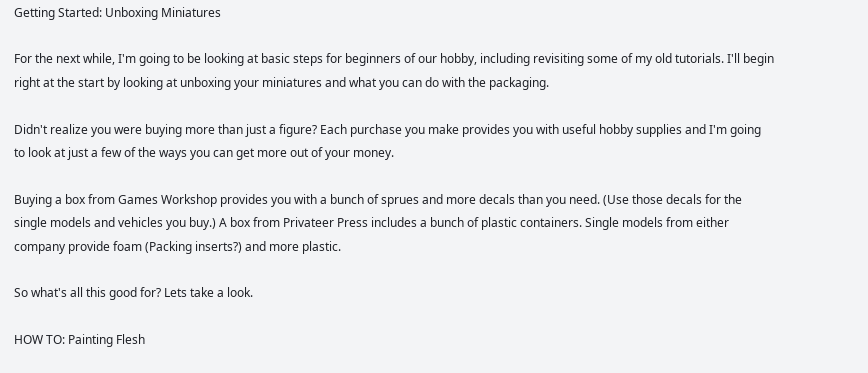Getting Started: Unboxing Miniatures

For the next while, I'm going to be looking at basic steps for beginners of our hobby, including revisiting some of my old tutorials. I'll begin right at the start by looking at unboxing your miniatures and what you can do with the packaging.

Didn't realize you were buying more than just a figure? Each purchase you make provides you with useful hobby supplies and I'm going to look at just a few of the ways you can get more out of your money.

Buying a box from Games Workshop provides you with a bunch of sprues and more decals than you need. (Use those decals for the single models and vehicles you buy.) A box from Privateer Press includes a bunch of plastic containers. Single models from either company provide foam (Packing inserts?) and more plastic.

So what's all this good for? Lets take a look.

HOW TO: Painting Flesh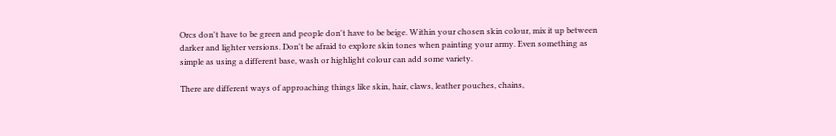Orcs don't have to be green and people don't have to be beige. Within your chosen skin colour, mix it up between darker and lighter versions. Don't be afraid to explore skin tones when painting your army. Even something as simple as using a different base, wash or highlight colour can add some variety.

There are different ways of approaching things like skin, hair, claws, leather pouches, chains,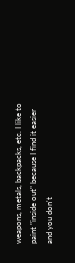weapons, metals, backpacks, etc. I like to paint "inside out" because I find it easier and you don't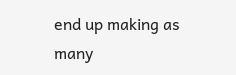end up making as many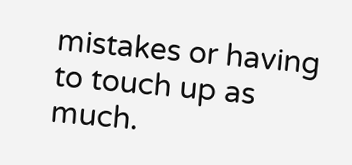mistakes or having to touch up as much.